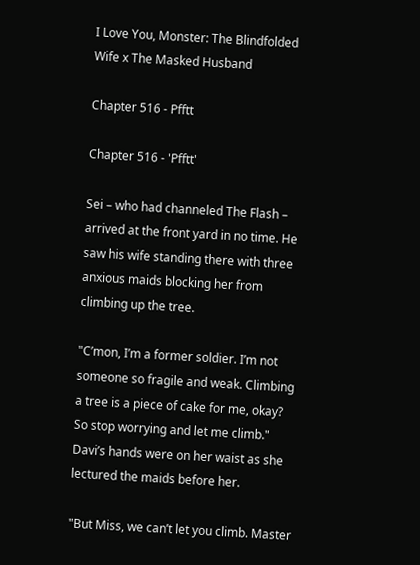I Love You, Monster: The Blindfolded Wife x The Masked Husband

Chapter 516 - Pfftt

Chapter 516 - 'Pfftt'

Sei – who had channeled The Flash – arrived at the front yard in no time. He saw his wife standing there with three anxious maids blocking her from climbing up the tree.

"C’mon, I’m a former soldier. I’m not someone so fragile and weak. Climbing a tree is a piece of cake for me, okay? So stop worrying and let me climb." Davi’s hands were on her waist as she lectured the maids before her.

"But Miss, we can’t let you climb. Master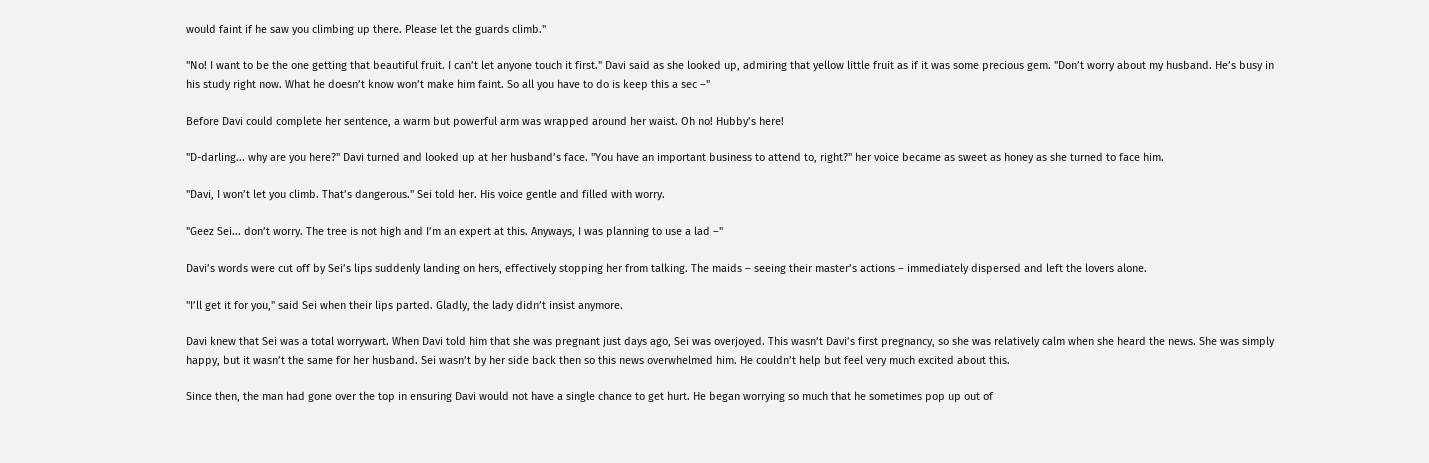would faint if he saw you climbing up there. Please let the guards climb."

"No! I want to be the one getting that beautiful fruit. I can’t let anyone touch it first." Davi said as she looked up, admiring that yellow little fruit as if it was some precious gem. "Don’t worry about my husband. He’s busy in his study right now. What he doesn’t know won’t make him faint. So all you have to do is keep this a sec –"

Before Davi could complete her sentence, a warm but powerful arm was wrapped around her waist. Oh no! Hubby’s here!

"D-darling... why are you here?" Davi turned and looked up at her husband’s face. "You have an important business to attend to, right?" her voice became as sweet as honey as she turned to face him.

"Davi, I won’t let you climb. That’s dangerous." Sei told her. His voice gentle and filled with worry.

"Geez Sei... don’t worry. The tree is not high and I’m an expert at this. Anyways, I was planning to use a lad –"

Davi’s words were cut off by Sei’s lips suddenly landing on hers, effectively stopping her from talking. The maids – seeing their master’s actions – immediately dispersed and left the lovers alone.

"I’ll get it for you," said Sei when their lips parted. Gladly, the lady didn’t insist anymore.

Davi knew that Sei was a total worrywart. When Davi told him that she was pregnant just days ago, Sei was overjoyed. This wasn’t Davi’s first pregnancy, so she was relatively calm when she heard the news. She was simply happy, but it wasn’t the same for her husband. Sei wasn’t by her side back then so this news overwhelmed him. He couldn’t help but feel very much excited about this.

Since then, the man had gone over the top in ensuring Davi would not have a single chance to get hurt. He began worrying so much that he sometimes pop up out of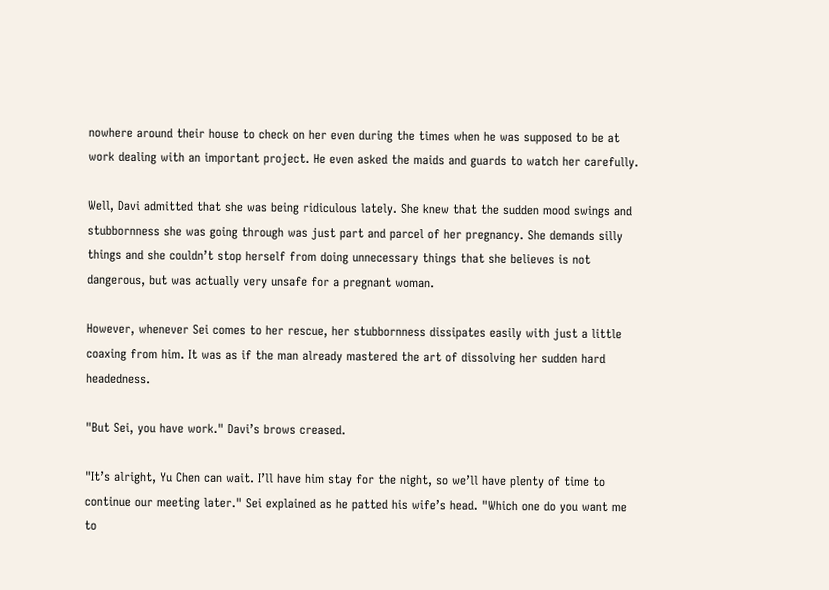nowhere around their house to check on her even during the times when he was supposed to be at work dealing with an important project. He even asked the maids and guards to watch her carefully.

Well, Davi admitted that she was being ridiculous lately. She knew that the sudden mood swings and stubbornness she was going through was just part and parcel of her pregnancy. She demands silly things and she couldn’t stop herself from doing unnecessary things that she believes is not dangerous, but was actually very unsafe for a pregnant woman.

However, whenever Sei comes to her rescue, her stubbornness dissipates easily with just a little coaxing from him. It was as if the man already mastered the art of dissolving her sudden hard headedness.

"But Sei, you have work." Davi’s brows creased.

"It’s alright, Yu Chen can wait. I’ll have him stay for the night, so we’ll have plenty of time to continue our meeting later." Sei explained as he patted his wife’s head. "Which one do you want me to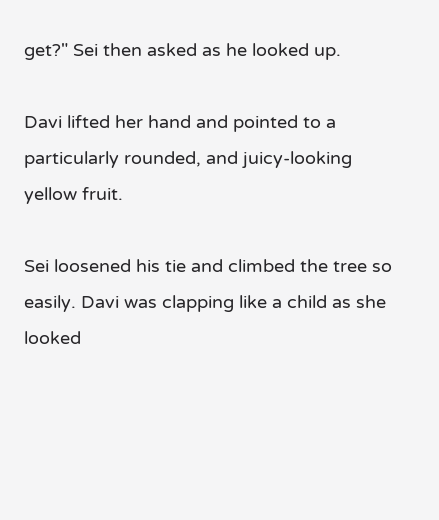get?" Sei then asked as he looked up.

Davi lifted her hand and pointed to a particularly rounded, and juicy-looking yellow fruit.

Sei loosened his tie and climbed the tree so easily. Davi was clapping like a child as she looked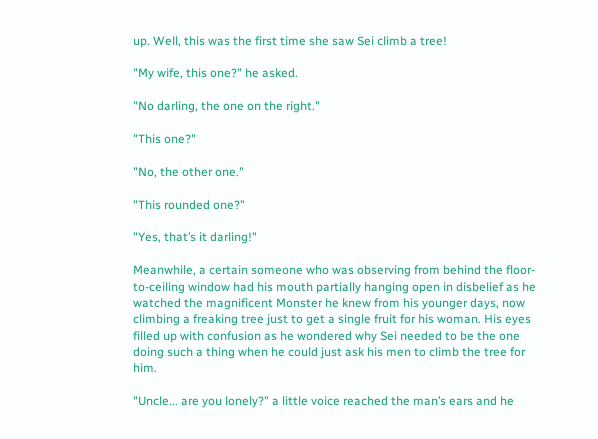up. Well, this was the first time she saw Sei climb a tree!

"My wife, this one?" he asked.

"No darling, the one on the right."

"This one?"

"No, the other one."

"This rounded one?"

"Yes, that’s it darling!"

Meanwhile, a certain someone who was observing from behind the floor-to-ceiling window had his mouth partially hanging open in disbelief as he watched the magnificent Monster he knew from his younger days, now climbing a freaking tree just to get a single fruit for his woman. His eyes filled up with confusion as he wondered why Sei needed to be the one doing such a thing when he could just ask his men to climb the tree for him.

"Uncle... are you lonely?" a little voice reached the man’s ears and he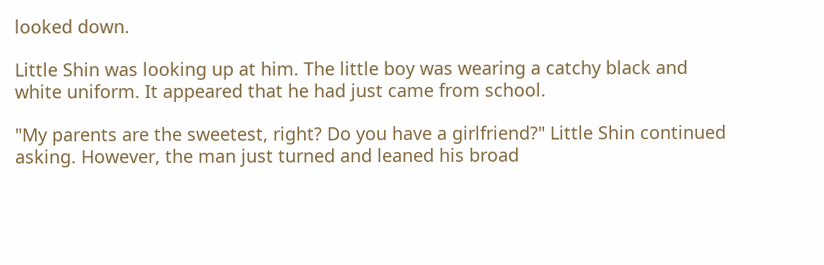looked down.

Little Shin was looking up at him. The little boy was wearing a catchy black and white uniform. It appeared that he had just came from school.

"My parents are the sweetest, right? Do you have a girlfriend?" Little Shin continued asking. However, the man just turned and leaned his broad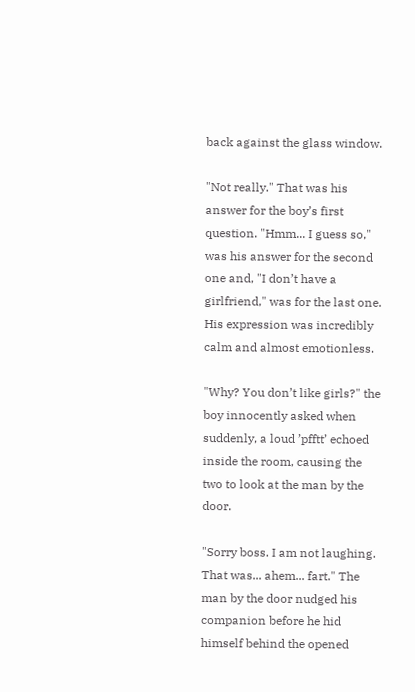back against the glass window.

"Not really." That was his answer for the boy’s first question. "Hmm... I guess so," was his answer for the second one and, "I don’t have a girlfriend," was for the last one. His expression was incredibly calm and almost emotionless.

"Why? You don’t like girls?" the boy innocently asked when suddenly, a loud ’pfftt’ echoed inside the room, causing the two to look at the man by the door.

"Sorry boss. I am not laughing. That was... ahem... fart." The man by the door nudged his companion before he hid himself behind the opened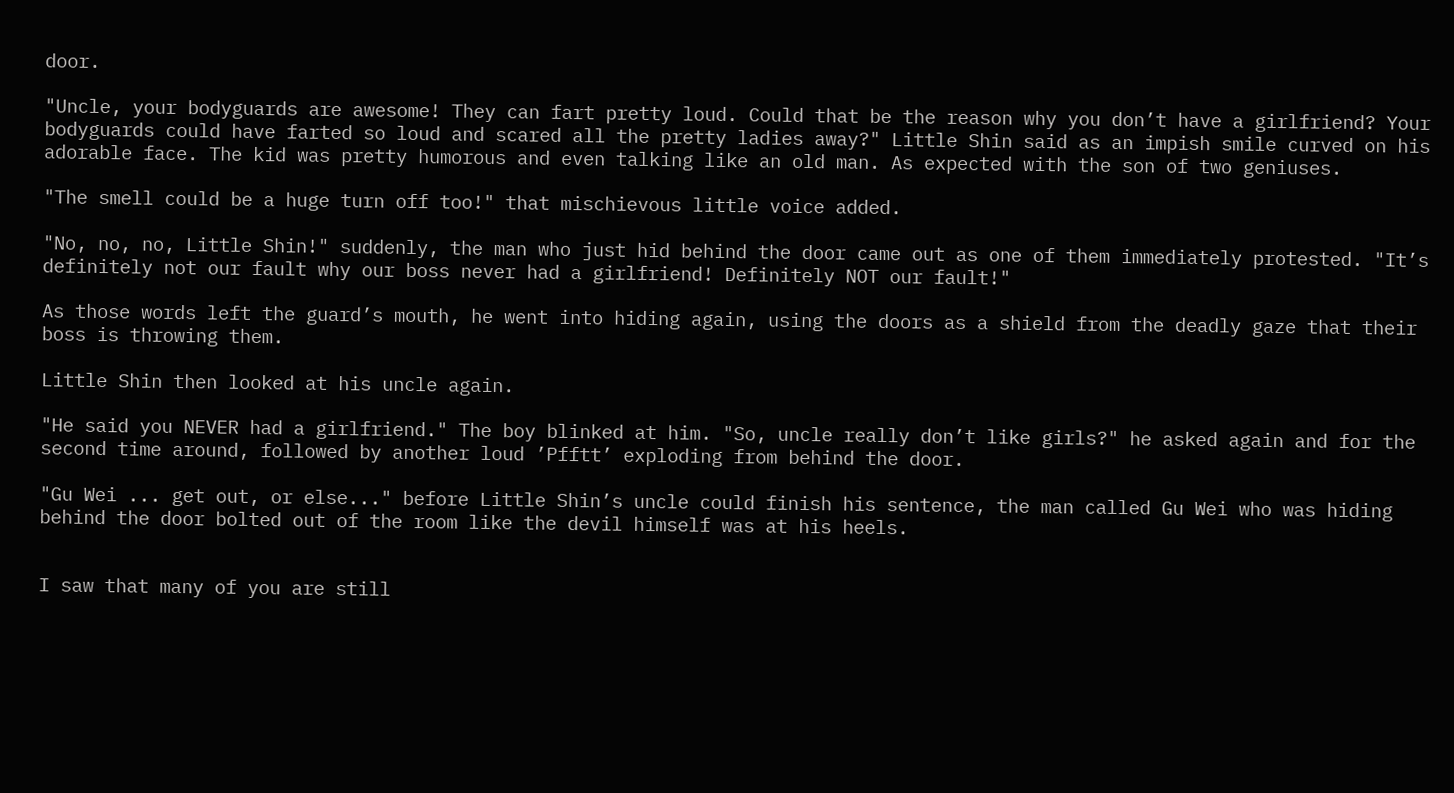door.

"Uncle, your bodyguards are awesome! They can fart pretty loud. Could that be the reason why you don’t have a girlfriend? Your bodyguards could have farted so loud and scared all the pretty ladies away?" Little Shin said as an impish smile curved on his adorable face. The kid was pretty humorous and even talking like an old man. As expected with the son of two geniuses.

"The smell could be a huge turn off too!" that mischievous little voice added.

"No, no, no, Little Shin!" suddenly, the man who just hid behind the door came out as one of them immediately protested. "It’s definitely not our fault why our boss never had a girlfriend! Definitely NOT our fault!"

As those words left the guard’s mouth, he went into hiding again, using the doors as a shield from the deadly gaze that their boss is throwing them.

Little Shin then looked at his uncle again.

"He said you NEVER had a girlfriend." The boy blinked at him. "So, uncle really don’t like girls?" he asked again and for the second time around, followed by another loud ’Pfftt’ exploding from behind the door.

"Gu Wei ... get out, or else..." before Little Shin’s uncle could finish his sentence, the man called Gu Wei who was hiding behind the door bolted out of the room like the devil himself was at his heels.


I saw that many of you are still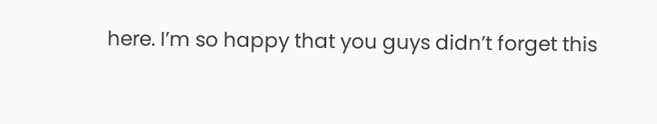here. I’m so happy that you guys didn’t forget this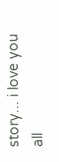story... i love you all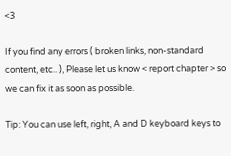<3

If you find any errors ( broken links, non-standard content, etc.. ), Please let us know < report chapter > so we can fix it as soon as possible.

Tip: You can use left, right, A and D keyboard keys to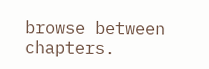browse between chapters.